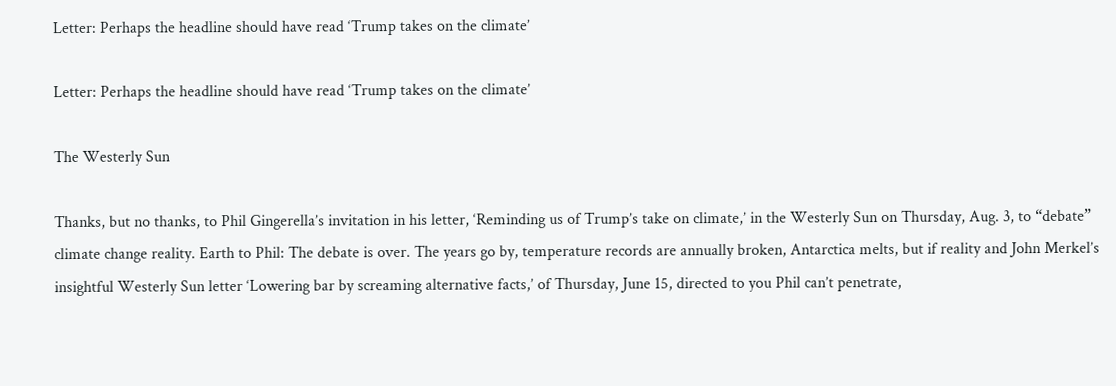Letter: Perhaps the headline should have read ‘Trump takes on the climate’

Letter: Perhaps the headline should have read ‘Trump takes on the climate’

The Westerly Sun

Thanks, but no thanks, to Phil Gingerella’s invitation in his letter, ‘Reminding us of Trump’s take on climate,’ in the Westerly Sun on Thursday, Aug. 3, to “debate” climate change reality. Earth to Phil: The debate is over. The years go by, temperature records are annually broken, Antarctica melts, but if reality and John Merkel’s insightful Westerly Sun letter ‘Lowering bar by screaming alternative facts,’ of Thursday, June 15, directed to you Phil can’t penetrate,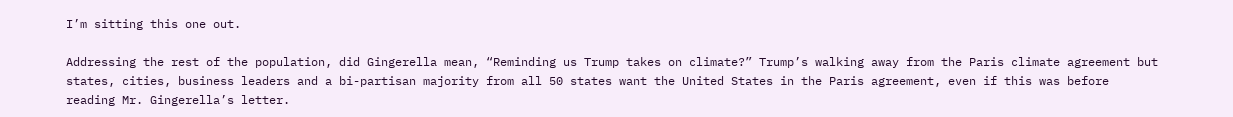I’m sitting this one out.

Addressing the rest of the population, did Gingerella mean, “Reminding us Trump takes on climate?” Trump’s walking away from the Paris climate agreement but states, cities, business leaders and a bi-partisan majority from all 50 states want the United States in the Paris agreement, even if this was before reading Mr. Gingerella’s letter.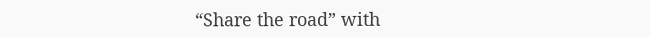“Share the road” with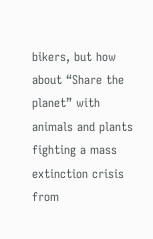bikers, but how about “Share the planet” with animals and plants fighting a mass extinction crisis from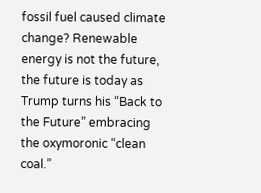fossil fuel caused climate change? Renewable energy is not the future, the future is today as Trump turns his “Back to the Future” embracing the oxymoronic “clean coal.”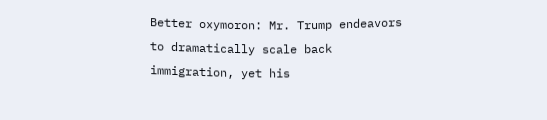Better oxymoron: Mr. Trump endeavors to dramatically scale back immigration, yet his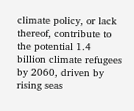climate policy, or lack thereof, contribute to the potential 1.4 billion climate refugees by 2060, driven by rising seas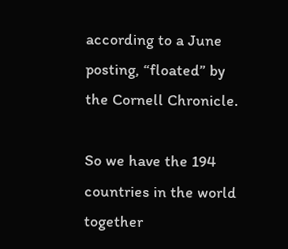according to a June posting, “floated” by the Cornell Chronicle.

So we have the 194 countries in the world together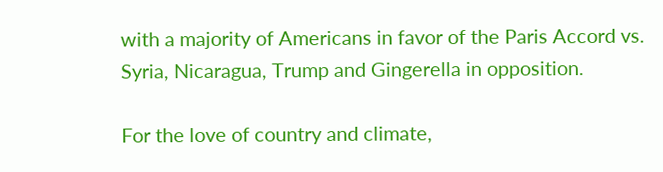with a majority of Americans in favor of the Paris Accord vs. Syria, Nicaragua, Trump and Gingerella in opposition.

For the love of country and climate,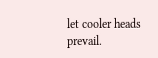let cooler heads prevail.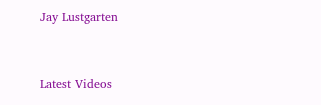Jay Lustgarten


Latest Videos